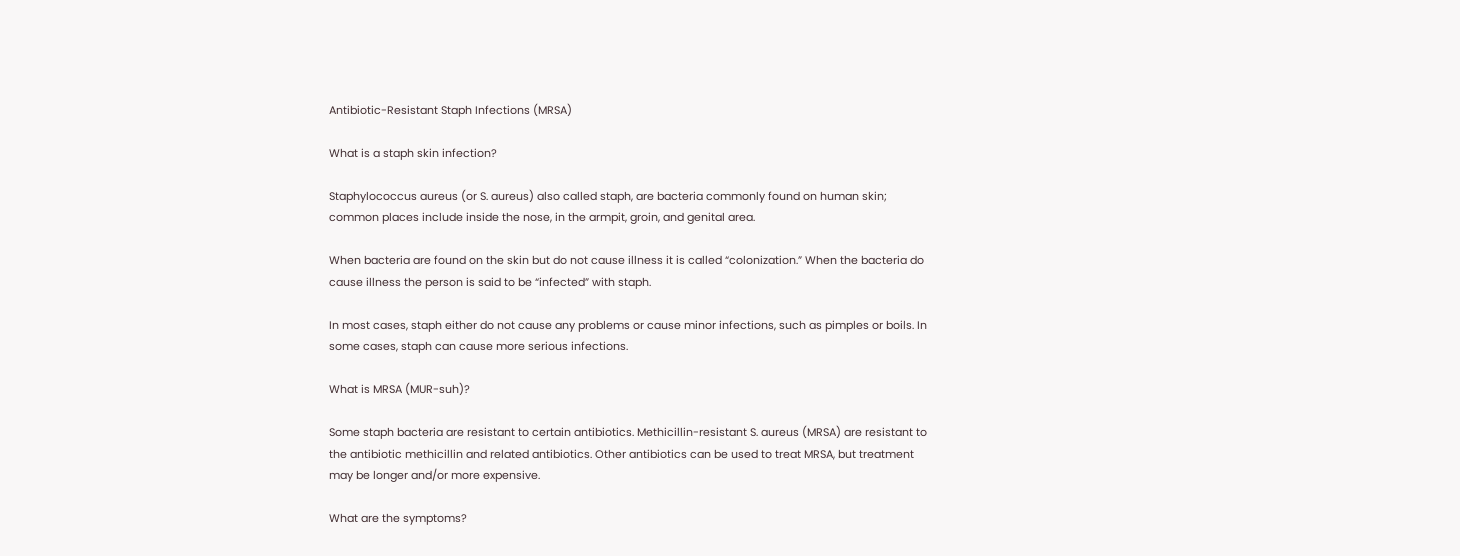Antibiotic-Resistant Staph Infections (MRSA)

What is a staph skin infection?

Staphylococcus aureus (or S. aureus) also called staph, are bacteria commonly found on human skin; common places include inside the nose, in the armpit, groin, and genital area.

When bacteria are found on the skin but do not cause illness it is called “colonization.” When the bacteria do cause illness the person is said to be “infected” with staph.

In most cases, staph either do not cause any problems or cause minor infections, such as pimples or boils. In some cases, staph can cause more serious infections.

What is MRSA (MUR-suh)?

Some staph bacteria are resistant to certain antibiotics. Methicillin-resistant S. aureus (MRSA) are resistant to the antibiotic methicillin and related antibiotics. Other antibiotics can be used to treat MRSA, but treatment may be longer and/or more expensive.

What are the symptoms?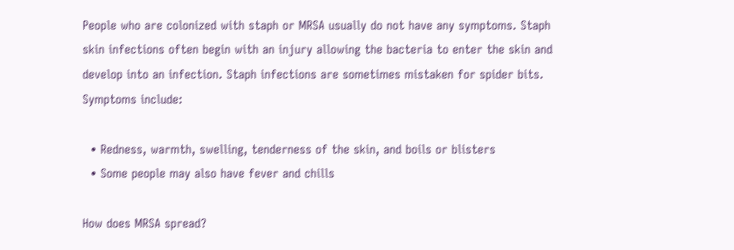People who are colonized with staph or MRSA usually do not have any symptoms. Staph skin infections often begin with an injury allowing the bacteria to enter the skin and develop into an infection. Staph infections are sometimes mistaken for spider bits. Symptoms include:

  • Redness, warmth, swelling, tenderness of the skin, and boils or blisters
  • Some people may also have fever and chills

How does MRSA spread?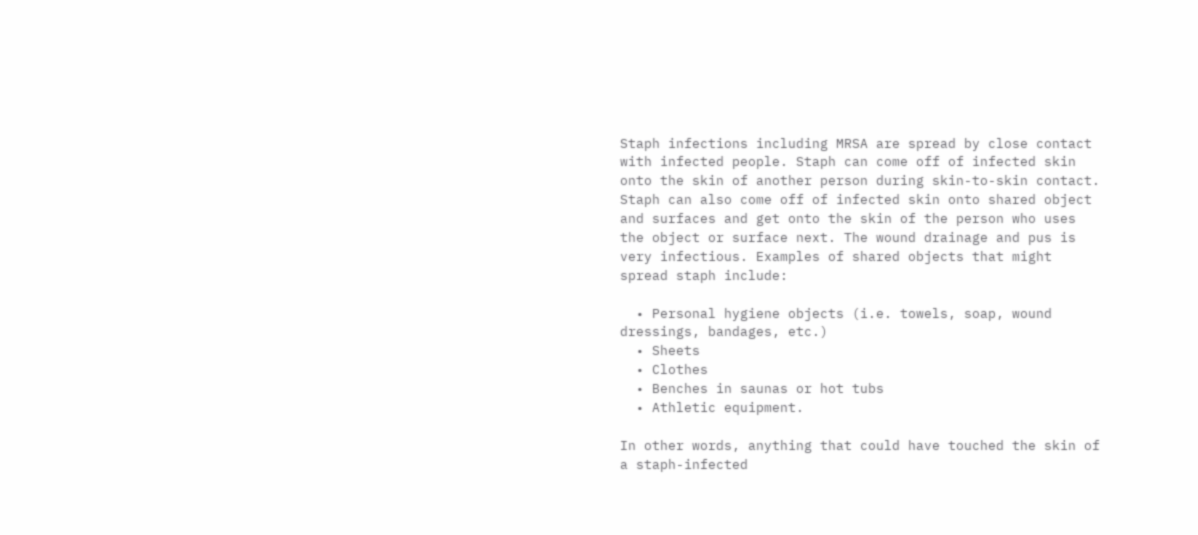Staph infections including MRSA are spread by close contact with infected people. Staph can come off of infected skin onto the skin of another person during skin-to-skin contact. Staph can also come off of infected skin onto shared object and surfaces and get onto the skin of the person who uses the object or surface next. The wound drainage and pus is very infectious. Examples of shared objects that might spread staph include:

  • Personal hygiene objects (i.e. towels, soap, wound dressings, bandages, etc.)
  • Sheets
  • Clothes
  • Benches in saunas or hot tubs
  • Athletic equipment.

In other words, anything that could have touched the skin of a staph-infected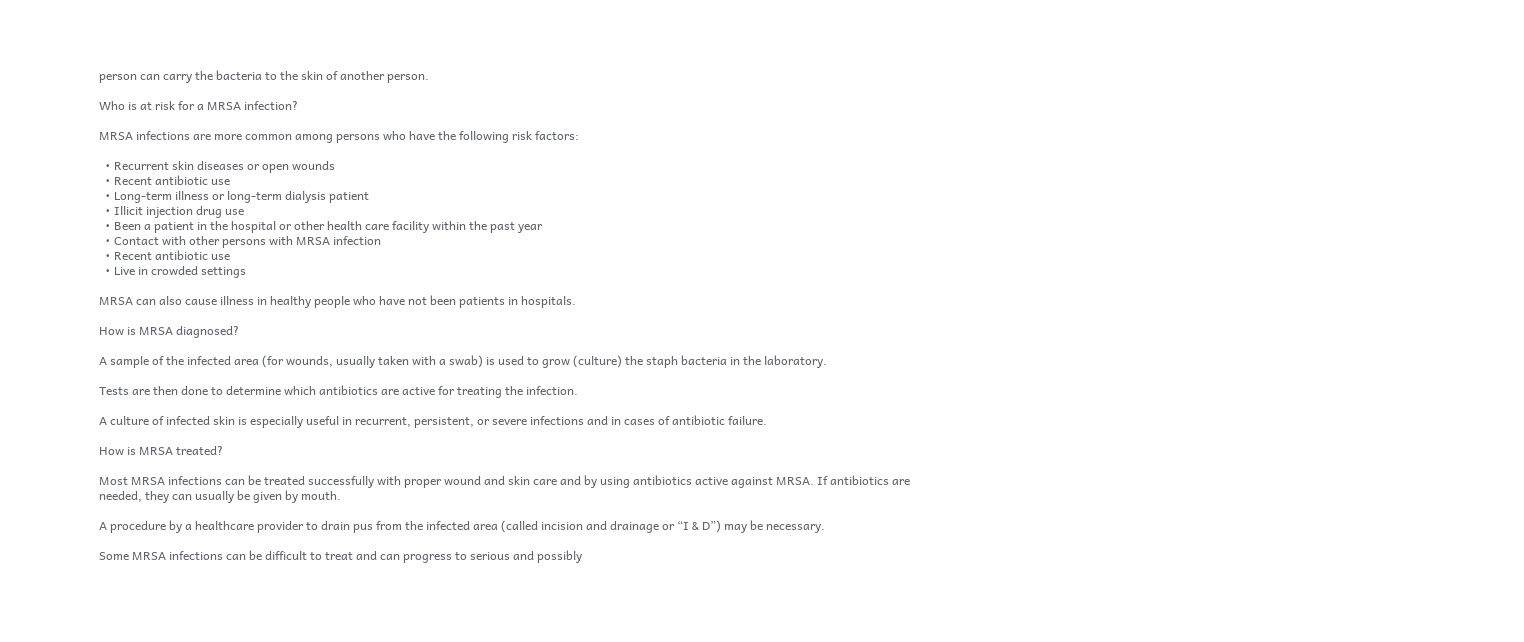person can carry the bacteria to the skin of another person.

Who is at risk for a MRSA infection?

MRSA infections are more common among persons who have the following risk factors:

  • Recurrent skin diseases or open wounds
  • Recent antibiotic use
  • Long-term illness or long-term dialysis patient
  • Illicit injection drug use
  • Been a patient in the hospital or other health care facility within the past year
  • Contact with other persons with MRSA infection
  • Recent antibiotic use
  • Live in crowded settings

MRSA can also cause illness in healthy people who have not been patients in hospitals.

How is MRSA diagnosed?

A sample of the infected area (for wounds, usually taken with a swab) is used to grow (culture) the staph bacteria in the laboratory.

Tests are then done to determine which antibiotics are active for treating the infection.

A culture of infected skin is especially useful in recurrent, persistent, or severe infections and in cases of antibiotic failure.

How is MRSA treated?

Most MRSA infections can be treated successfully with proper wound and skin care and by using antibiotics active against MRSA. If antibiotics are needed, they can usually be given by mouth.

A procedure by a healthcare provider to drain pus from the infected area (called incision and drainage or “I & D”) may be necessary.

Some MRSA infections can be difficult to treat and can progress to serious and possibly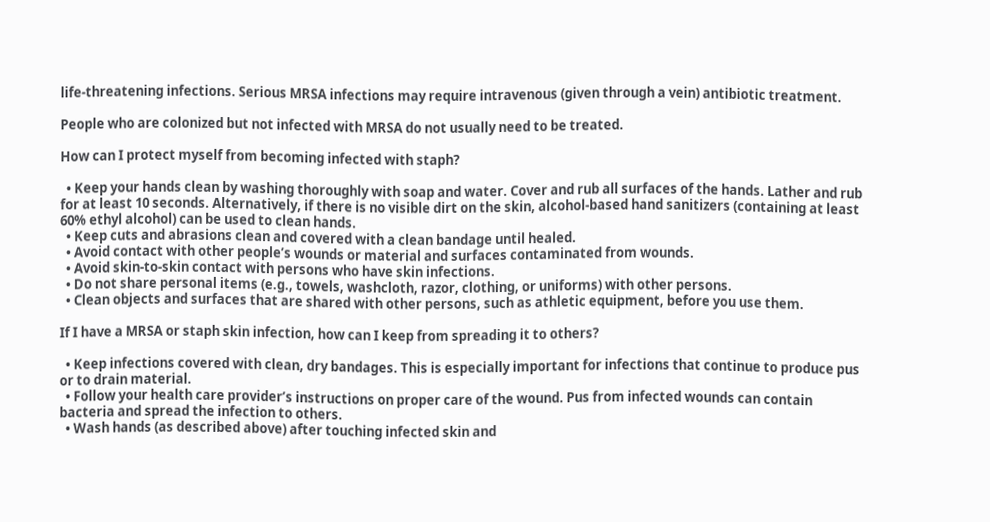life-threatening infections. Serious MRSA infections may require intravenous (given through a vein) antibiotic treatment.

People who are colonized but not infected with MRSA do not usually need to be treated.

How can I protect myself from becoming infected with staph?

  • Keep your hands clean by washing thoroughly with soap and water. Cover and rub all surfaces of the hands. Lather and rub for at least 10 seconds. Alternatively, if there is no visible dirt on the skin, alcohol-based hand sanitizers (containing at least 60% ethyl alcohol) can be used to clean hands.
  • Keep cuts and abrasions clean and covered with a clean bandage until healed.
  • Avoid contact with other people’s wounds or material and surfaces contaminated from wounds.
  • Avoid skin-to-skin contact with persons who have skin infections.
  • Do not share personal items (e.g., towels, washcloth, razor, clothing, or uniforms) with other persons.
  • Clean objects and surfaces that are shared with other persons, such as athletic equipment, before you use them.

If I have a MRSA or staph skin infection, how can I keep from spreading it to others?

  • Keep infections covered with clean, dry bandages. This is especially important for infections that continue to produce pus or to drain material.
  • Follow your health care provider’s instructions on proper care of the wound. Pus from infected wounds can contain bacteria and spread the infection to others.
  • Wash hands (as described above) after touching infected skin and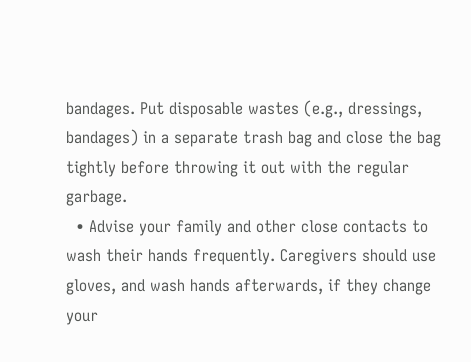bandages. Put disposable wastes (e.g., dressings, bandages) in a separate trash bag and close the bag tightly before throwing it out with the regular garbage.
  • Advise your family and other close contacts to wash their hands frequently. Caregivers should use gloves, and wash hands afterwards, if they change your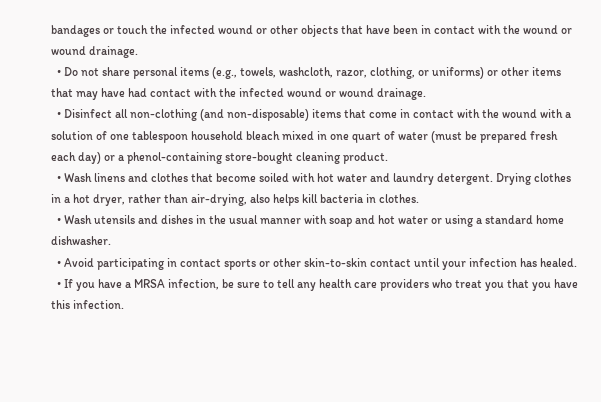bandages or touch the infected wound or other objects that have been in contact with the wound or wound drainage.
  • Do not share personal items (e.g., towels, washcloth, razor, clothing, or uniforms) or other items that may have had contact with the infected wound or wound drainage.
  • Disinfect all non-clothing (and non-disposable) items that come in contact with the wound with a solution of one tablespoon household bleach mixed in one quart of water (must be prepared fresh each day) or a phenol-containing store-bought cleaning product.
  • Wash linens and clothes that become soiled with hot water and laundry detergent. Drying clothes in a hot dryer, rather than air-drying, also helps kill bacteria in clothes.
  • Wash utensils and dishes in the usual manner with soap and hot water or using a standard home dishwasher.
  • Avoid participating in contact sports or other skin-to-skin contact until your infection has healed.
  • If you have a MRSA infection, be sure to tell any health care providers who treat you that you have this infection.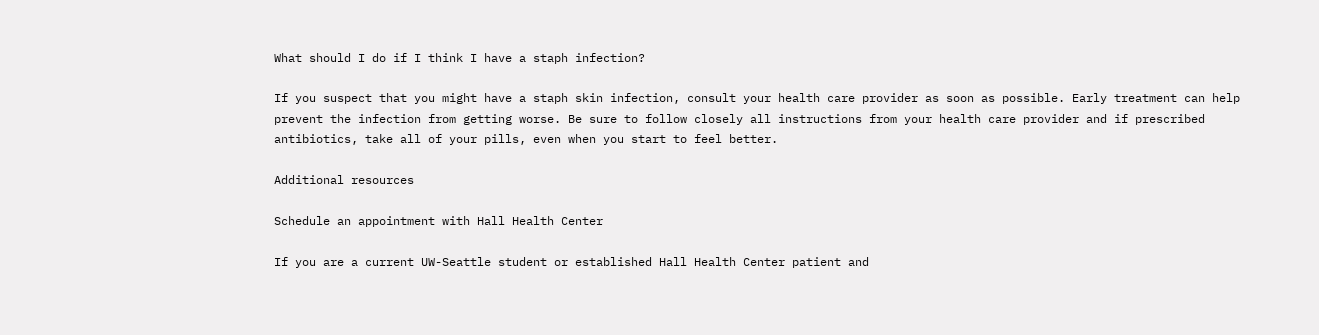What should I do if I think I have a staph infection?

If you suspect that you might have a staph skin infection, consult your health care provider as soon as possible. Early treatment can help prevent the infection from getting worse. Be sure to follow closely all instructions from your health care provider and if prescribed antibiotics, take all of your pills, even when you start to feel better.

Additional resources

Schedule an appointment with Hall Health Center

If you are a current UW-Seattle student or established Hall Health Center patient and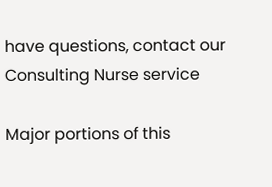have questions, contact our Consulting Nurse service

Major portions of this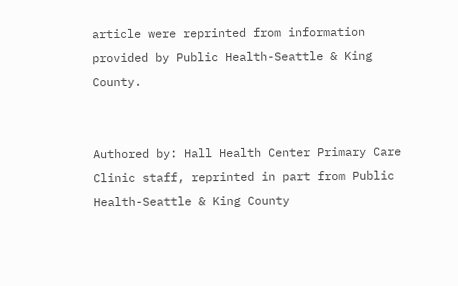article were reprinted from information provided by Public Health-Seattle & King County.


Authored by: Hall Health Center Primary Care Clinic staff, reprinted in part from Public Health-Seattle & King County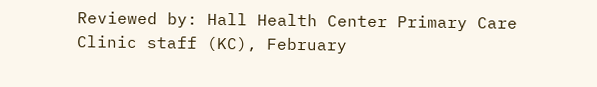Reviewed by: Hall Health Center Primary Care Clinic staff (KC), February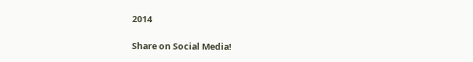2014

Share on Social Media!